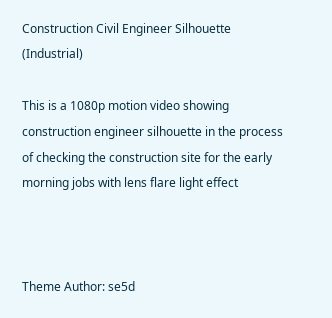Construction Civil Engineer Silhouette (Industrial)

This is a 1080p motion video showing construction engineer silhouette in the process of checking the construction site for the early morning jobs with lens flare light effect



Theme Author: se5d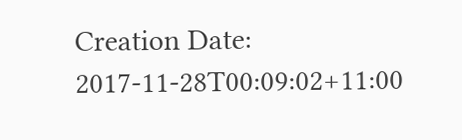Creation Date: 2017-11-28T00:09:02+11:00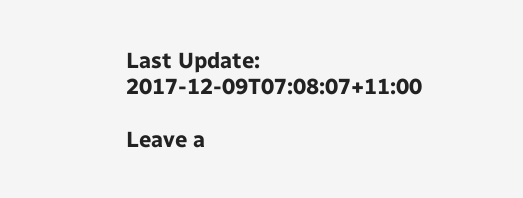Last Update: 2017-12-09T07:08:07+11:00

Leave a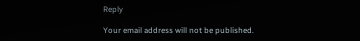Reply

Your email address will not be published.